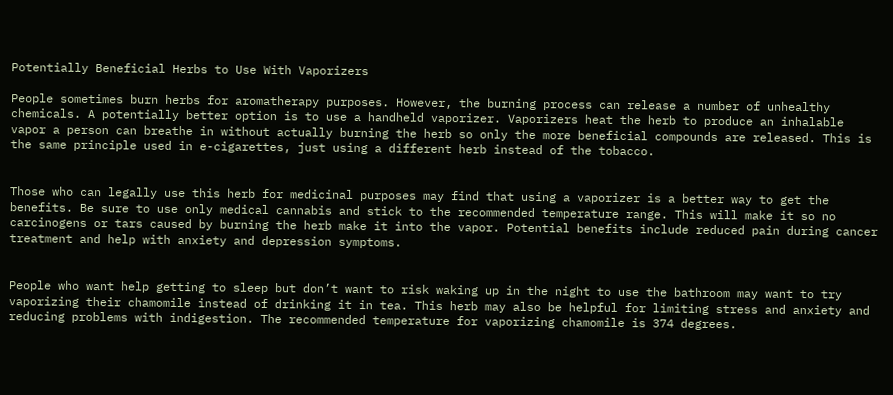Potentially Beneficial Herbs to Use With Vaporizers

People sometimes burn herbs for aromatherapy purposes. However, the burning process can release a number of unhealthy chemicals. A potentially better option is to use a handheld vaporizer. Vaporizers heat the herb to produce an inhalable vapor a person can breathe in without actually burning the herb so only the more beneficial compounds are released. This is the same principle used in e-cigarettes, just using a different herb instead of the tobacco.


Those who can legally use this herb for medicinal purposes may find that using a vaporizer is a better way to get the benefits. Be sure to use only medical cannabis and stick to the recommended temperature range. This will make it so no carcinogens or tars caused by burning the herb make it into the vapor. Potential benefits include reduced pain during cancer treatment and help with anxiety and depression symptoms.


People who want help getting to sleep but don’t want to risk waking up in the night to use the bathroom may want to try vaporizing their chamomile instead of drinking it in tea. This herb may also be helpful for limiting stress and anxiety and reducing problems with indigestion. The recommended temperature for vaporizing chamomile is 374 degrees.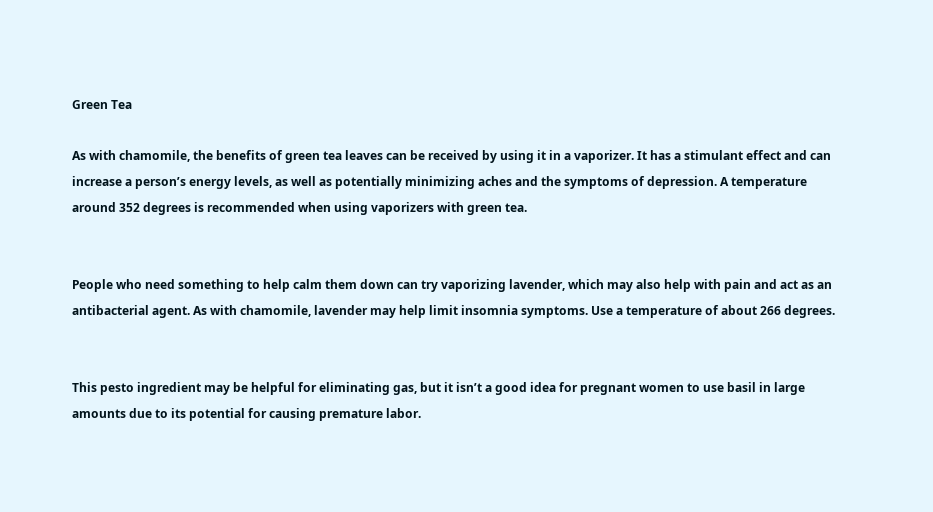Green Tea

As with chamomile, the benefits of green tea leaves can be received by using it in a vaporizer. It has a stimulant effect and can increase a person’s energy levels, as well as potentially minimizing aches and the symptoms of depression. A temperature around 352 degrees is recommended when using vaporizers with green tea.


People who need something to help calm them down can try vaporizing lavender, which may also help with pain and act as an antibacterial agent. As with chamomile, lavender may help limit insomnia symptoms. Use a temperature of about 266 degrees.


This pesto ingredient may be helpful for eliminating gas, but it isn’t a good idea for pregnant women to use basil in large amounts due to its potential for causing premature labor.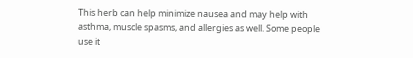This herb can help minimize nausea and may help with asthma, muscle spasms, and allergies as well. Some people use it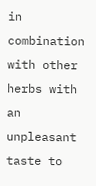in combination with other herbs with an unpleasant taste to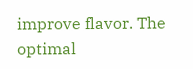improve flavor. The optimal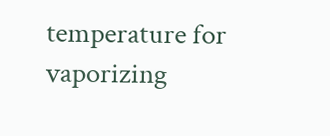temperature for vaporizing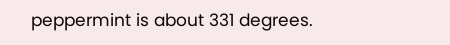peppermint is about 331 degrees.